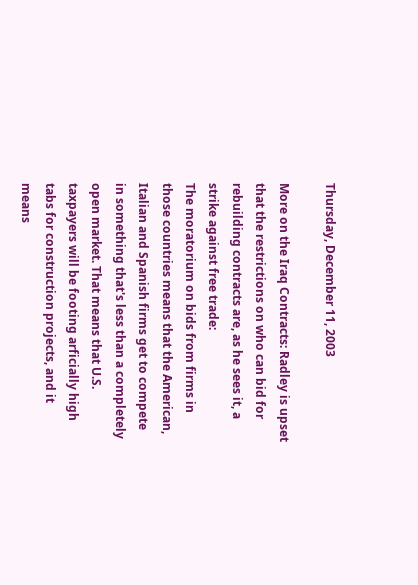Thursday, December 11, 2003

More on the Iraq Contracts: Radley is upset that the restrictions on who can bid for rebuilding contracts are, as he sees it, a strike against free trade:
The moratorium on bids from firms in those countries means that the American, Italian and Spanish firms get to compete in something that's less than a completely open market. That means that U.S. taxpayers will be footing arficially high tabs for construction projects, and it means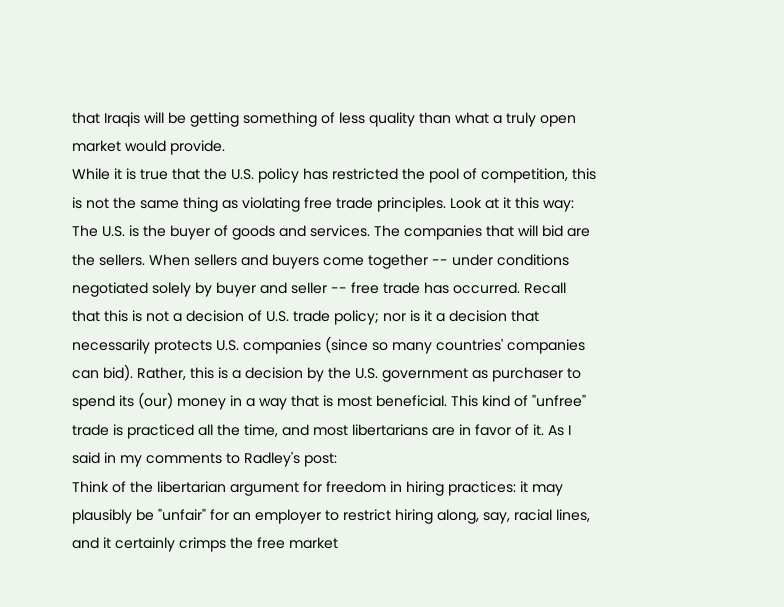that Iraqis will be getting something of less quality than what a truly open market would provide.
While it is true that the U.S. policy has restricted the pool of competition, this is not the same thing as violating free trade principles. Look at it this way: The U.S. is the buyer of goods and services. The companies that will bid are the sellers. When sellers and buyers come together -- under conditions negotiated solely by buyer and seller -- free trade has occurred. Recall that this is not a decision of U.S. trade policy; nor is it a decision that necessarily protects U.S. companies (since so many countries' companies can bid). Rather, this is a decision by the U.S. government as purchaser to spend its (our) money in a way that is most beneficial. This kind of "unfree" trade is practiced all the time, and most libertarians are in favor of it. As I said in my comments to Radley's post:
Think of the libertarian argument for freedom in hiring practices: it may plausibly be "unfair" for an employer to restrict hiring along, say, racial lines, and it certainly crimps the free market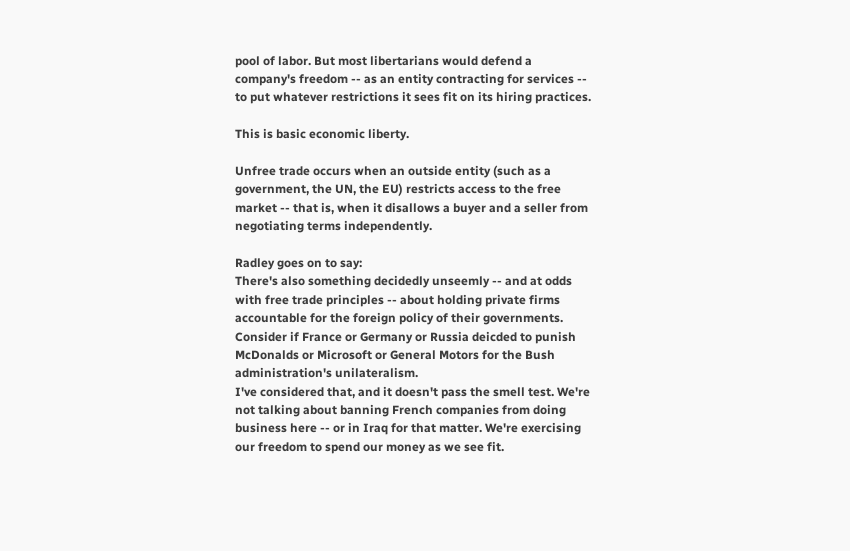pool of labor. But most libertarians would defend a company's freedom -- as an entity contracting for services -- to put whatever restrictions it sees fit on its hiring practices.

This is basic economic liberty.

Unfree trade occurs when an outside entity (such as a government, the UN, the EU) restricts access to the free market -- that is, when it disallows a buyer and a seller from negotiating terms independently.

Radley goes on to say:
There's also something decidedly unseemly -- and at odds with free trade principles -- about holding private firms accountable for the foreign policy of their governments. Consider if France or Germany or Russia deicded to punish McDonalds or Microsoft or General Motors for the Bush administration's unilateralism.
I've considered that, and it doesn't pass the smell test. We're not talking about banning French companies from doing business here -- or in Iraq for that matter. We're exercising our freedom to spend our money as we see fit.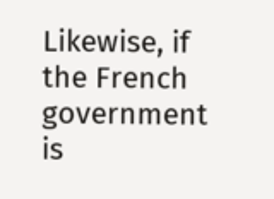Likewise, if the French government is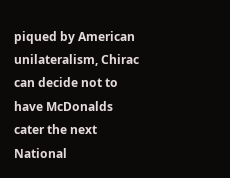piqued by American unilateralism, Chirac can decide not to have McDonalds cater the next National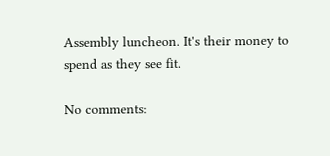Assembly luncheon. It's their money to spend as they see fit.

No comments: